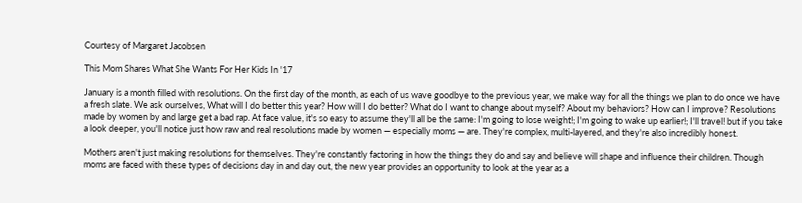Courtesy of Margaret Jacobsen

This Mom Shares What She Wants For Her Kids In '17

January is a month filled with resolutions. On the first day of the month, as each of us wave goodbye to the previous year, we make way for all the things we plan to do once we have a fresh slate. We ask ourselves, What will I do better this year? How will I do better? What do I want to change about myself? About my behaviors? How can I improve? Resolutions made by women by and large get a bad rap. At face value, it's so easy to assume they'll all be the same: I'm going to lose weight!; I'm going to wake up earlier!; I'll travel! but if you take a look deeper, you'll notice just how raw and real resolutions made by women — especially moms — are. They're complex, multi-layered, and they're also incredibly honest.

Mothers aren't just making resolutions for themselves. They're constantly factoring in how the things they do and say and believe will shape and influence their children. Though moms are faced with these types of decisions day in and day out, the new year provides an opportunity to look at the year as a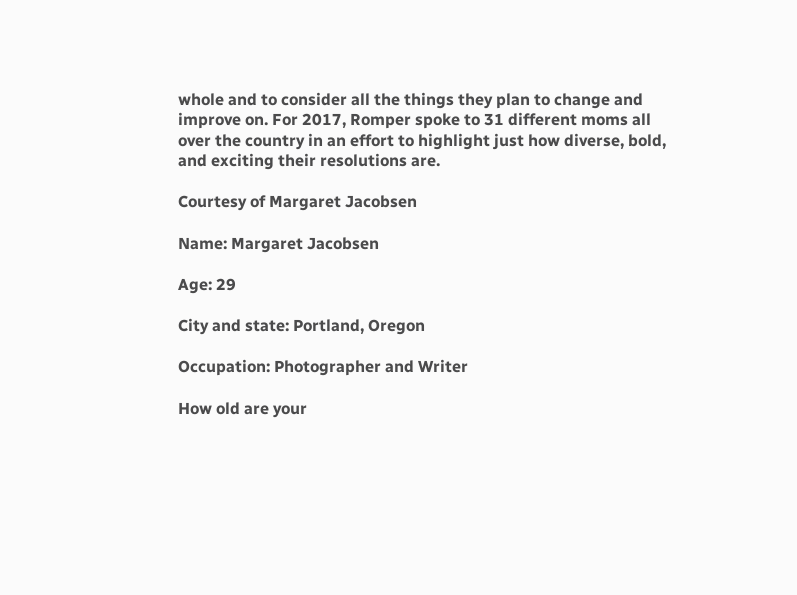whole and to consider all the things they plan to change and improve on. For 2017, Romper spoke to 31 different moms all over the country in an effort to highlight just how diverse, bold, and exciting their resolutions are.

Courtesy of Margaret Jacobsen

Name: Margaret Jacobsen

Age: 29

City and state: Portland, Oregon

Occupation: Photographer and Writer

How old are your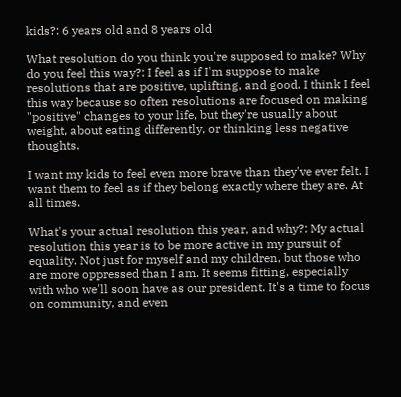kids?: 6 years old and 8 years old

What resolution do you think you're supposed to make? Why do you feel this way?: I feel as if I'm suppose to make resolutions that are positive, uplifting, and good. I think I feel this way because so often resolutions are focused on making "positive" changes to your life, but they're usually about weight, about eating differently, or thinking less negative thoughts.

I want my kids to feel even more brave than they've ever felt. I want them to feel as if they belong exactly where they are. At all times.

What's your actual resolution this year, and why?: My actual resolution this year is to be more active in my pursuit of equality. Not just for myself and my children, but those who are more oppressed than I am. It seems fitting, especially with who we'll soon have as our president. It's a time to focus on community, and even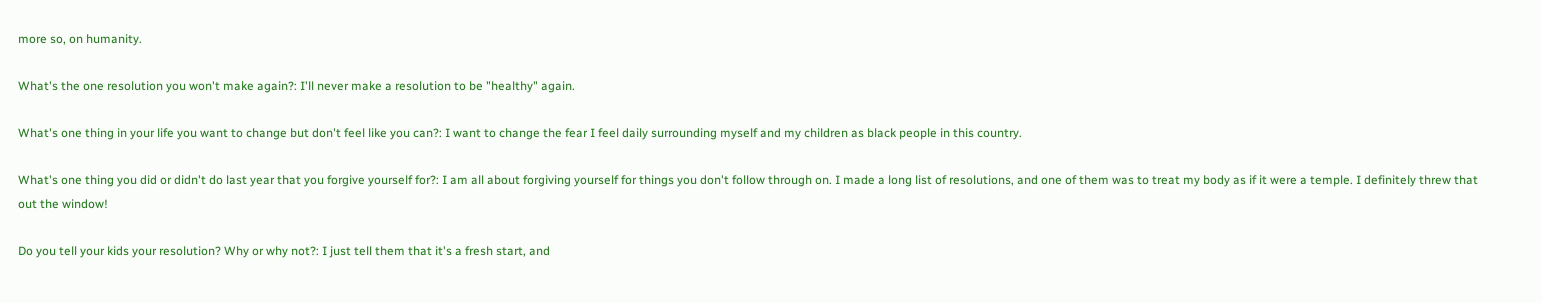more so, on humanity.

What's the one resolution you won't make again?: I'll never make a resolution to be "healthy" again.

What's one thing in your life you want to change but don't feel like you can?: I want to change the fear I feel daily surrounding myself and my children as black people in this country.

What's one thing you did or didn't do last year that you forgive yourself for?: I am all about forgiving yourself for things you don't follow through on. I made a long list of resolutions, and one of them was to treat my body as if it were a temple. I definitely threw that out the window!

Do you tell your kids your resolution? Why or why not?: I just tell them that it's a fresh start, and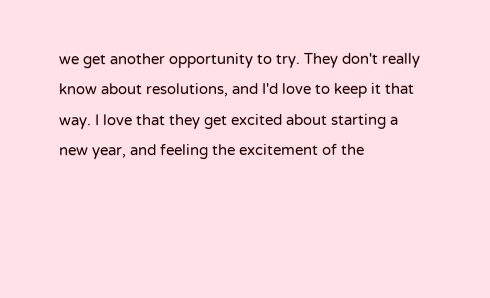we get another opportunity to try. They don't really know about resolutions, and I'd love to keep it that way. I love that they get excited about starting a new year, and feeling the excitement of the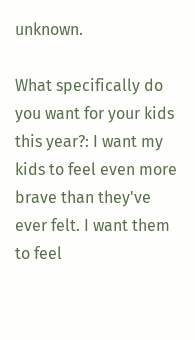unknown.

What specifically do you want for your kids this year?: I want my kids to feel even more brave than they've ever felt. I want them to feel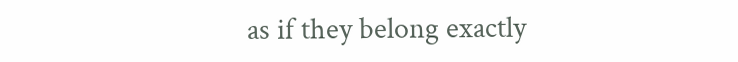as if they belong exactly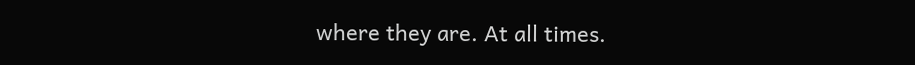where they are. At all times.